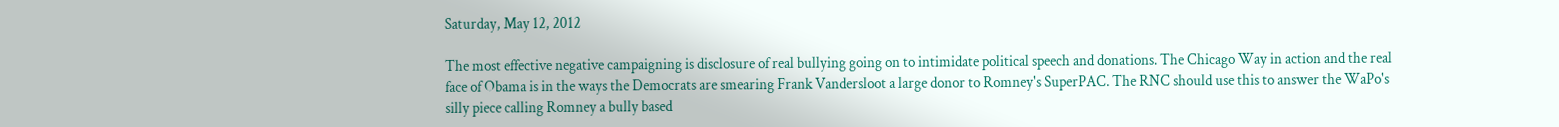Saturday, May 12, 2012

The most effective negative campaigning is disclosure of real bullying going on to intimidate political speech and donations. The Chicago Way in action and the real face of Obama is in the ways the Democrats are smearing Frank Vandersloot a large donor to Romney's SuperPAC. The RNC should use this to answer the WaPo's silly piece calling Romney a bully based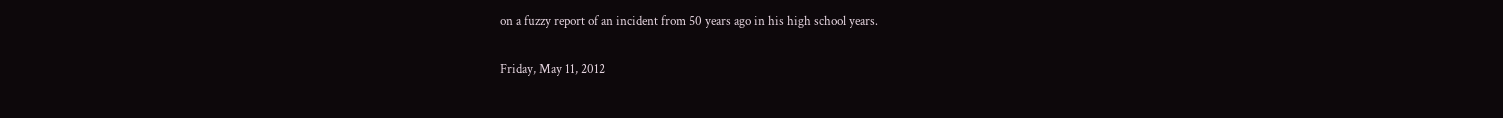on a fuzzy report of an incident from 50 years ago in his high school years.

Friday, May 11, 2012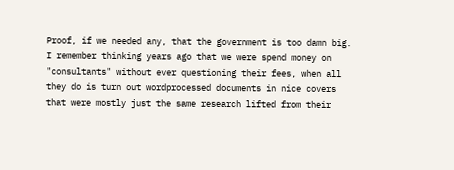Proof, if we needed any, that the government is too damn big. I remember thinking years ago that we were spend money on "consultants" without ever questioning their fees, when all they do is turn out wordprocessed documents in nice covers that were mostly just the same research lifted from their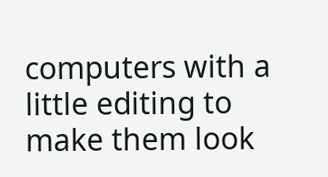computers with a little editing to make them look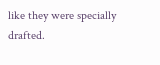like they were specially drafted.